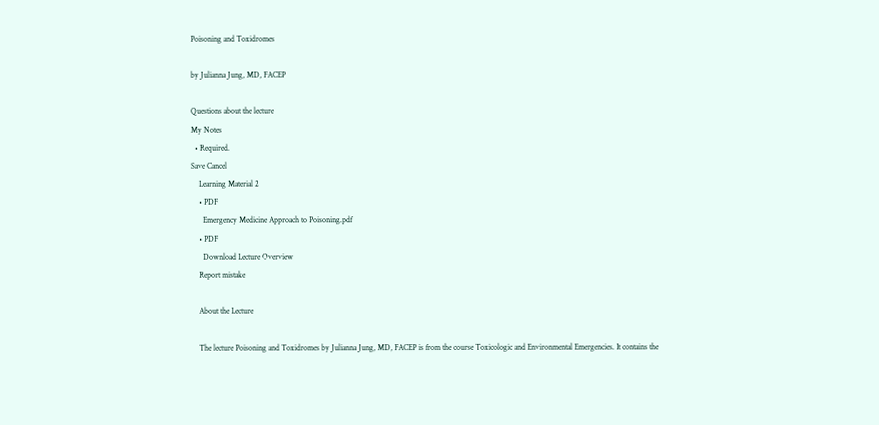Poisoning and Toxidromes

by Julianna Jung, MD, FACEP

Questions about the lecture
My Notes
  • Required.
Save Cancel
    Learning Material 2
    • PDF
      Emergency Medicine Approach to Poisoning.pdf
    • PDF
      Download Lecture Overview
    Report mistake

    About the Lecture

    The lecture Poisoning and Toxidromes by Julianna Jung, MD, FACEP is from the course Toxicologic and Environmental Emergencies. It contains the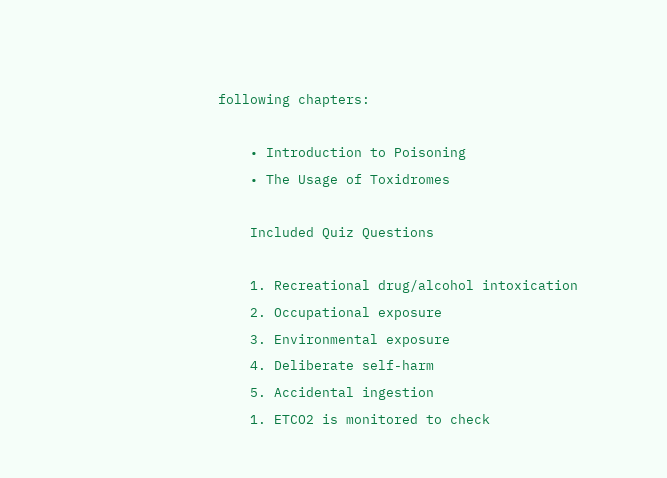following chapters:

    • Introduction to Poisoning
    • The Usage of Toxidromes

    Included Quiz Questions

    1. Recreational drug/alcohol intoxication
    2. Occupational exposure
    3. Environmental exposure
    4. Deliberate self-harm
    5. Accidental ingestion
    1. ETCO2 is monitored to check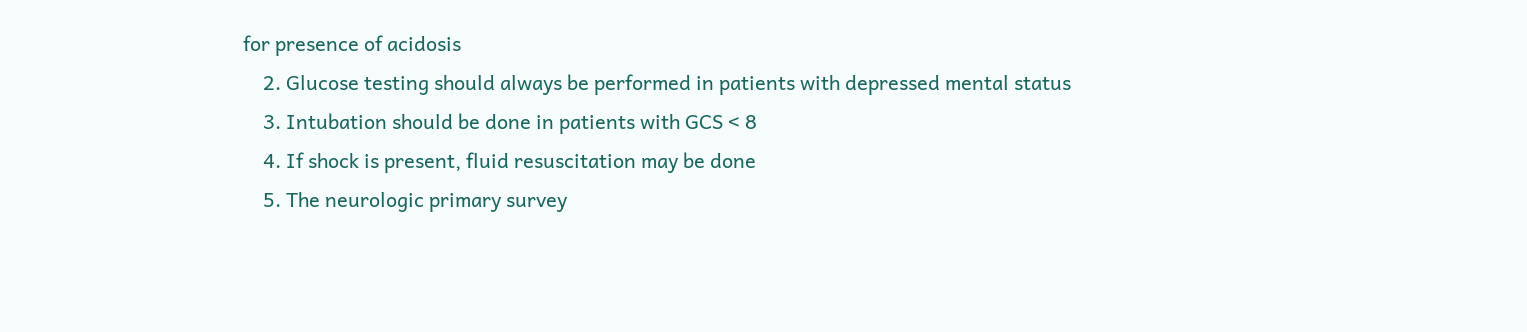for presence of acidosis
    2. Glucose testing should always be performed in patients with depressed mental status
    3. Intubation should be done in patients with GCS < 8
    4. If shock is present, fluid resuscitation may be done
    5. The neurologic primary survey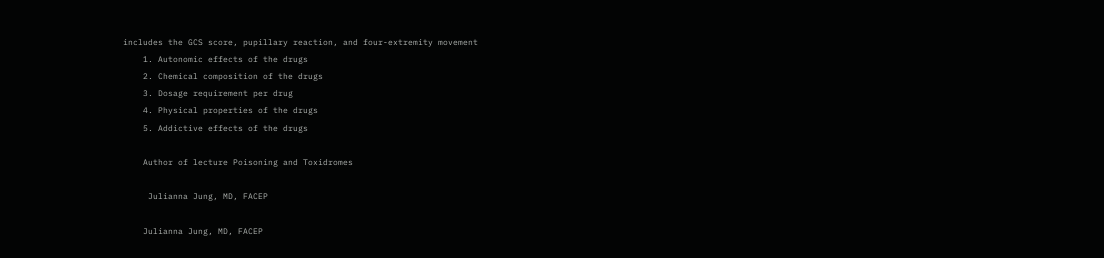includes the GCS score, pupillary reaction, and four-extremity movement
    1. Autonomic effects of the drugs
    2. Chemical composition of the drugs
    3. Dosage requirement per drug
    4. Physical properties of the drugs
    5. Addictive effects of the drugs

    Author of lecture Poisoning and Toxidromes

     Julianna Jung, MD, FACEP

    Julianna Jung, MD, FACEP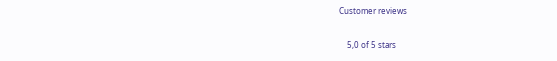Customer reviews

    5,0 of 5 stars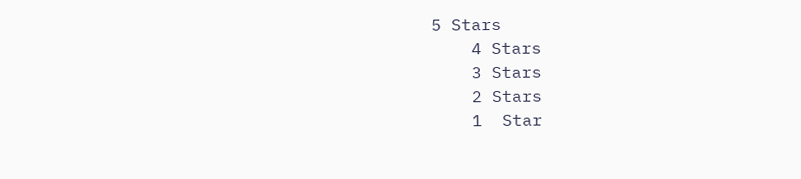5 Stars
    4 Stars
    3 Stars
    2 Stars
    1  Star